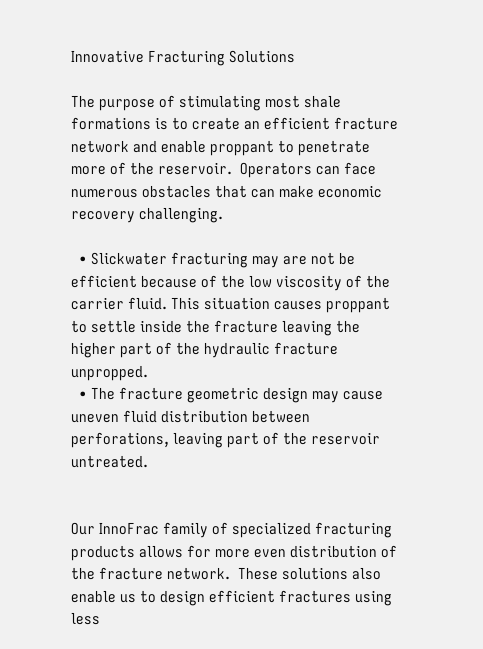Innovative Fracturing Solutions

The purpose of stimulating most shale formations is to create an efficient fracture network and enable proppant to penetrate more of the reservoir.  Operators can face numerous obstacles that can make economic recovery challenging.

  • Slickwater fracturing may are not be efficient because of the low viscosity of the carrier fluid. This situation causes proppant to settle inside the fracture leaving the higher part of the hydraulic fracture unpropped.
  • The fracture geometric design may cause uneven fluid distribution between perforations, leaving part of the reservoir untreated.


Our InnoFrac family of specialized fracturing products allows for more even distribution of the fracture network.  These solutions also enable us to design efficient fractures using less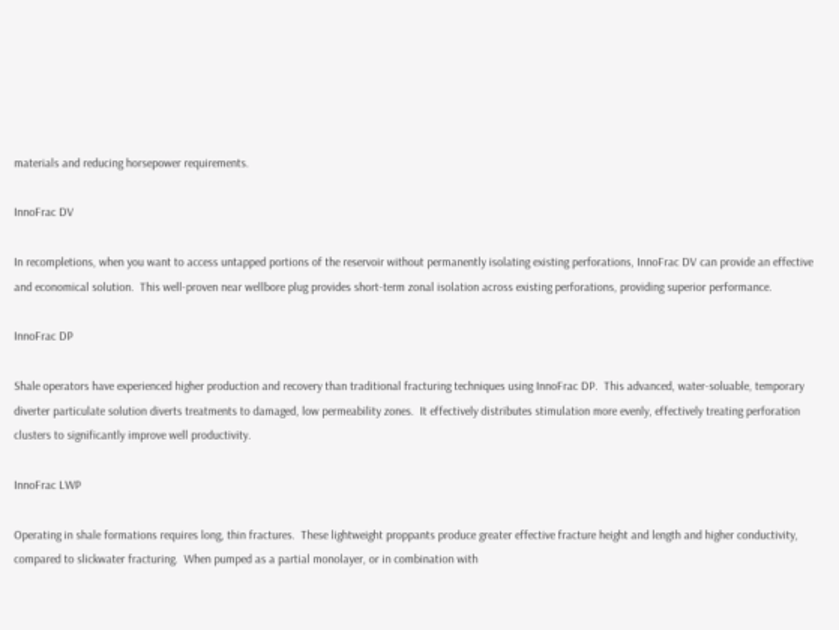materials and reducing horsepower requirements.

InnoFrac DV

In recompletions, when you want to access untapped portions of the reservoir without permanently isolating existing perforations, InnoFrac DV can provide an effective and economical solution.  This well-proven near wellbore plug provides short-term zonal isolation across existing perforations, providing superior performance.

InnoFrac DP

Shale operators have experienced higher production and recovery than traditional fracturing techniques using InnoFrac DP.  This advanced, water-soluable, temporary diverter particulate solution diverts treatments to damaged, low permeability zones.  It effectively distributes stimulation more evenly, effectively treating perforation clusters to significantly improve well productivity.

InnoFrac LWP

Operating in shale formations requires long, thin fractures.  These lightweight proppants produce greater effective fracture height and length and higher conductivity, compared to slickwater fracturing.  When pumped as a partial monolayer, or in combination with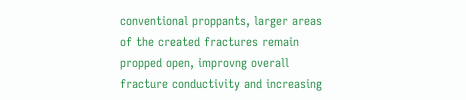conventional proppants, larger areas of the created fractures remain propped open, improvng overall fracture conductivity and increasing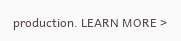production. LEARN MORE >